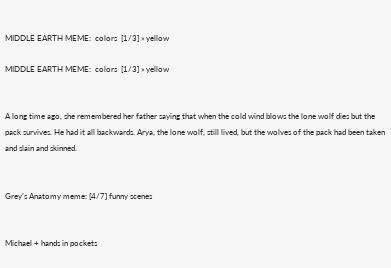MIDDLE EARTH MEME:  colors  [1/3] » yellow

MIDDLE EARTH MEME:  colors  [1/3] » yellow


A long time ago, she remembered her father saying that when the cold wind blows the lone wolf dies but the pack survives. He had it all backwards. Arya, the lone wolf, still lived, but the wolves of the pack had been taken and slain and skinned.


Grey’s Anatomy meme: [4/7] funny scenes


Michael + hands in pockets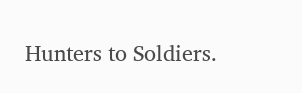Hunters to Soldiers.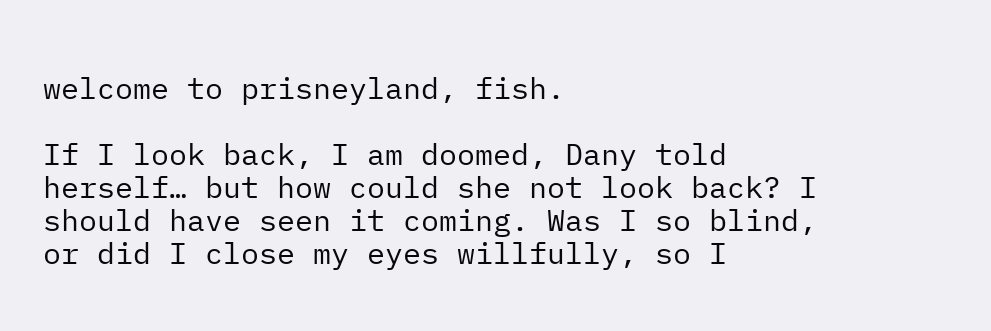welcome to prisneyland, fish.

If I look back, I am doomed, Dany told herself… but how could she not look back? I should have seen it coming. Was I so blind, or did I close my eyes willfully, so I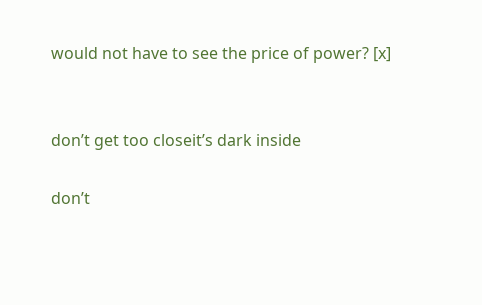would not have to see the price of power? [x]


don’t get too closeit’s dark inside

don’t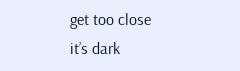get too close
it’s dark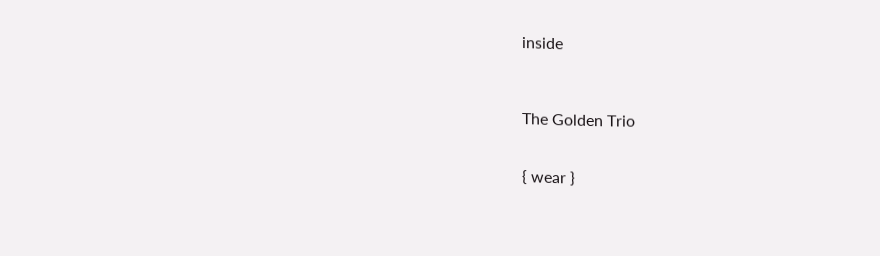inside



The Golden Trio


{ wear }